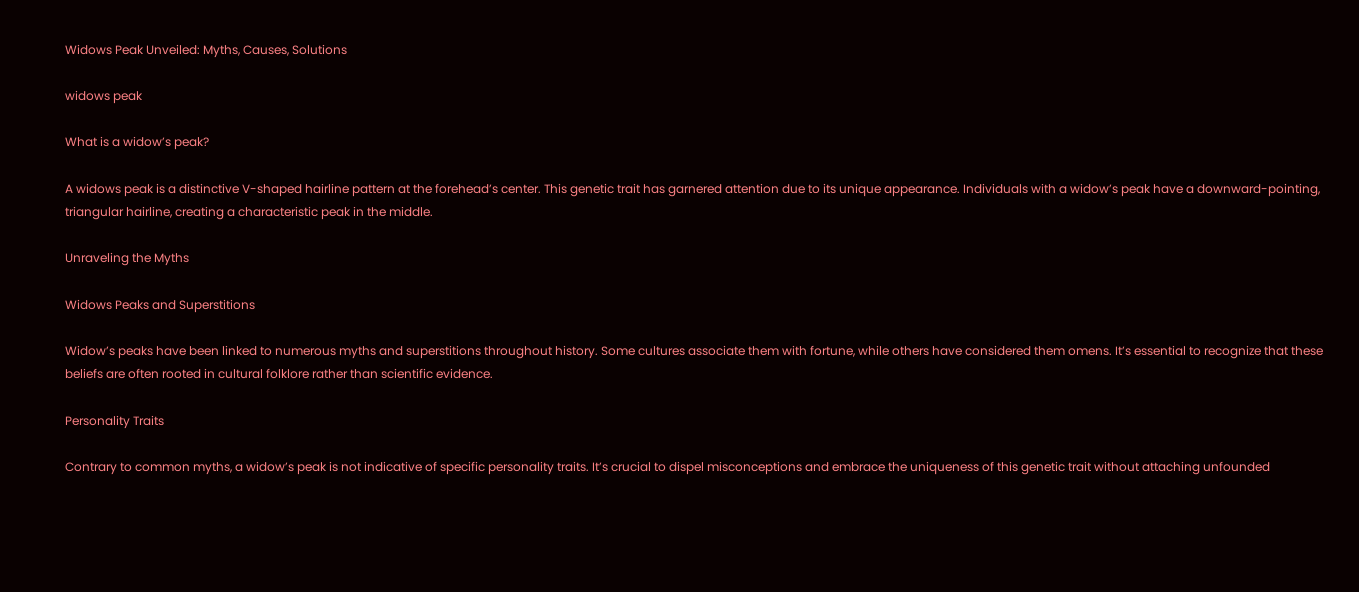Widows Peak Unveiled: Myths, Causes, Solutions

widows peak

What is a widow’s peak?

A widows peak is a distinctive V-shaped hairline pattern at the forehead’s center. This genetic trait has garnered attention due to its unique appearance. Individuals with a widow’s peak have a downward-pointing, triangular hairline, creating a characteristic peak in the middle.

Unraveling the Myths

Widows Peaks and Superstitions

Widow’s peaks have been linked to numerous myths and superstitions throughout history. Some cultures associate them with fortune, while others have considered them omens. It’s essential to recognize that these beliefs are often rooted in cultural folklore rather than scientific evidence.

Personality Traits

Contrary to common myths, a widow’s peak is not indicative of specific personality traits. It’s crucial to dispel misconceptions and embrace the uniqueness of this genetic trait without attaching unfounded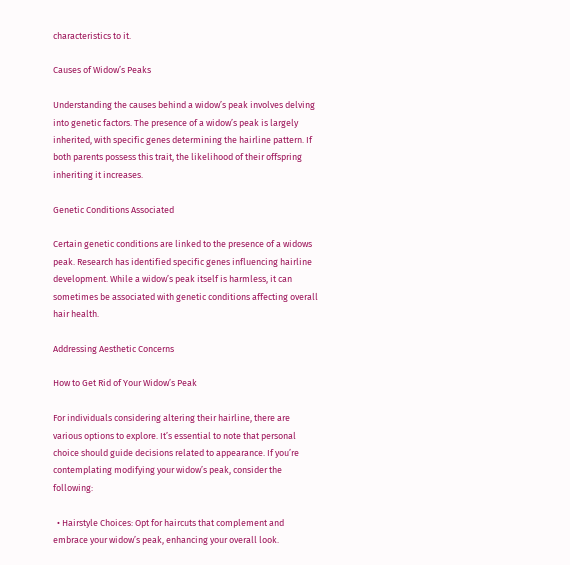characteristics to it.

Causes of Widow’s Peaks

Understanding the causes behind a widow’s peak involves delving into genetic factors. The presence of a widow’s peak is largely inherited, with specific genes determining the hairline pattern. If both parents possess this trait, the likelihood of their offspring inheriting it increases.

Genetic Conditions Associated

Certain genetic conditions are linked to the presence of a widows peak. Research has identified specific genes influencing hairline development. While a widow’s peak itself is harmless, it can sometimes be associated with genetic conditions affecting overall hair health.

Addressing Aesthetic Concerns

How to Get Rid of Your Widow’s Peak

For individuals considering altering their hairline, there are various options to explore. It’s essential to note that personal choice should guide decisions related to appearance. If you’re contemplating modifying your widow’s peak, consider the following:

  • Hairstyle Choices: Opt for haircuts that complement and embrace your widow’s peak, enhancing your overall look.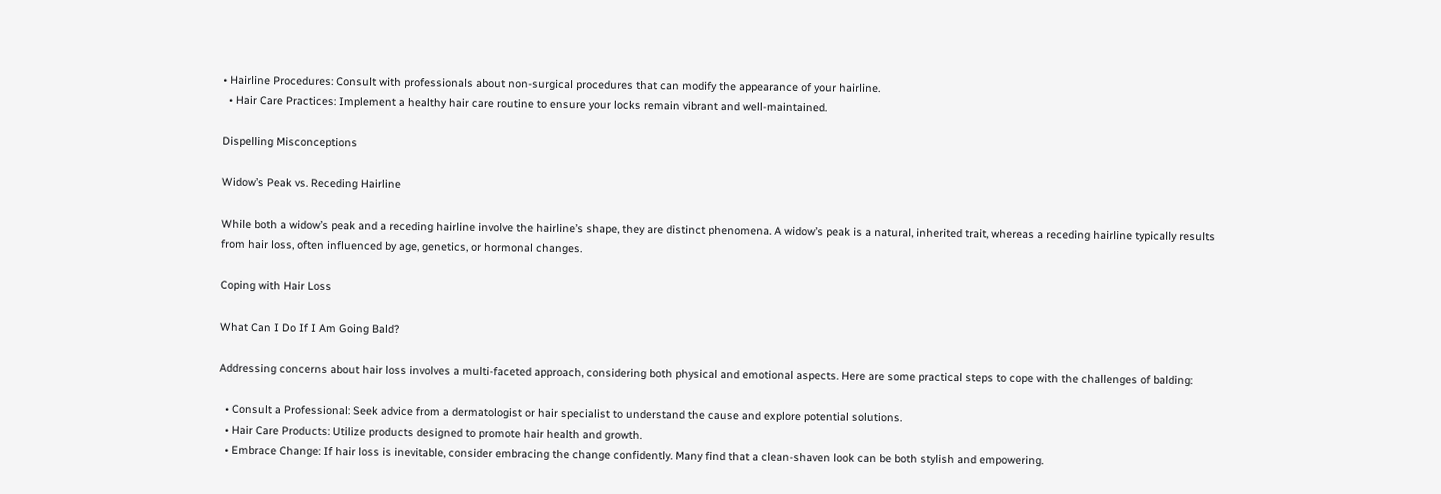• Hairline Procedures: Consult with professionals about non-surgical procedures that can modify the appearance of your hairline.
  • Hair Care Practices: Implement a healthy hair care routine to ensure your locks remain vibrant and well-maintained.

Dispelling Misconceptions

Widow’s Peak vs. Receding Hairline

While both a widow’s peak and a receding hairline involve the hairline’s shape, they are distinct phenomena. A widow’s peak is a natural, inherited trait, whereas a receding hairline typically results from hair loss, often influenced by age, genetics, or hormonal changes.

Coping with Hair Loss

What Can I Do If I Am Going Bald?

Addressing concerns about hair loss involves a multi-faceted approach, considering both physical and emotional aspects. Here are some practical steps to cope with the challenges of balding:

  • Consult a Professional: Seek advice from a dermatologist or hair specialist to understand the cause and explore potential solutions.
  • Hair Care Products: Utilize products designed to promote hair health and growth.
  • Embrace Change: If hair loss is inevitable, consider embracing the change confidently. Many find that a clean-shaven look can be both stylish and empowering.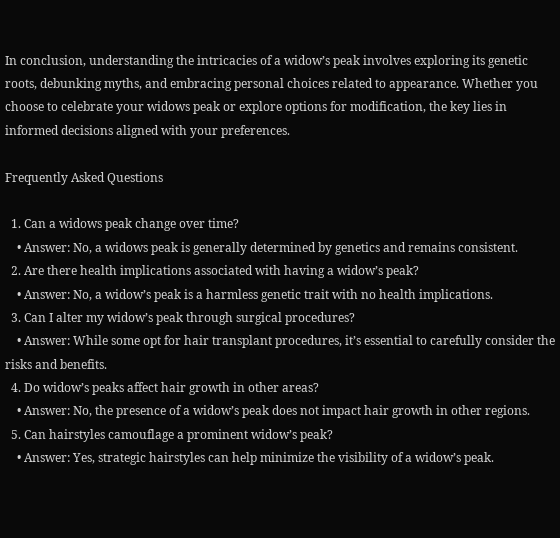In conclusion, understanding the intricacies of a widow’s peak involves exploring its genetic roots, debunking myths, and embracing personal choices related to appearance. Whether you choose to celebrate your widows peak or explore options for modification, the key lies in informed decisions aligned with your preferences.

Frequently Asked Questions

  1. Can a widows peak change over time?
    • Answer: No, a widows peak is generally determined by genetics and remains consistent.
  2. Are there health implications associated with having a widow’s peak?
    • Answer: No, a widow’s peak is a harmless genetic trait with no health implications.
  3. Can I alter my widow’s peak through surgical procedures?
    • Answer: While some opt for hair transplant procedures, it’s essential to carefully consider the risks and benefits.
  4. Do widow’s peaks affect hair growth in other areas?
    • Answer: No, the presence of a widow’s peak does not impact hair growth in other regions.
  5. Can hairstyles camouflage a prominent widow’s peak?
    • Answer: Yes, strategic hairstyles can help minimize the visibility of a widow’s peak.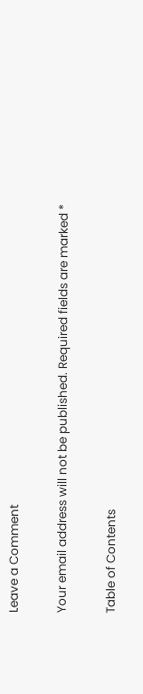Leave a Comment

Your email address will not be published. Required fields are marked *

Table of Contents